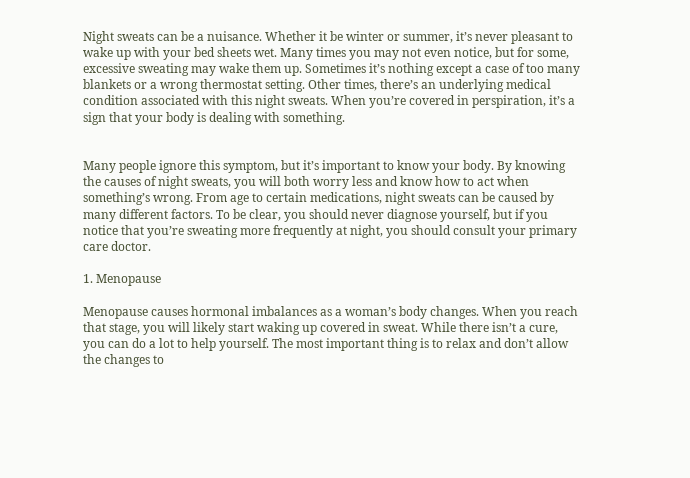Night sweats can be a nuisance. Whether it be winter or summer, it’s never pleasant to wake up with your bed sheets wet. Many times you may not even notice, but for some, excessive sweating may wake them up. Sometimes it’s nothing except a case of too many blankets or a wrong thermostat setting. Other times, there’s an underlying medical condition associated with this night sweats. When you’re covered in perspiration, it’s a sign that your body is dealing with something.


Many people ignore this symptom, but it’s important to know your body. By knowing the causes of night sweats, you will both worry less and know how to act when something’s wrong. From age to certain medications, night sweats can be caused by many different factors. To be clear, you should never diagnose yourself, but if you notice that you’re sweating more frequently at night, you should consult your primary care doctor.

1. Menopause

Menopause causes hormonal imbalances as a woman’s body changes. When you reach that stage, you will likely start waking up covered in sweat. While there isn’t a cure, you can do a lot to help yourself. The most important thing is to relax and don’t allow the changes to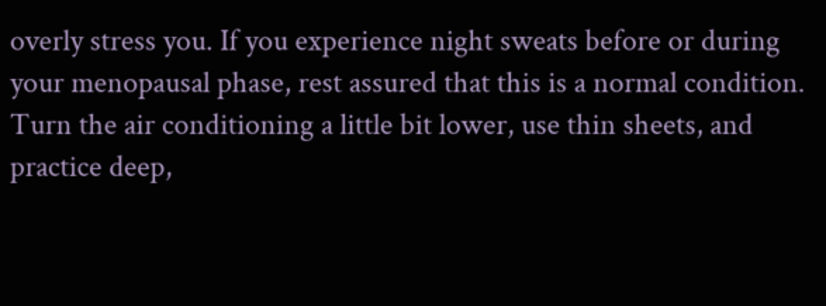overly stress you. If you experience night sweats before or during your menopausal phase, rest assured that this is a normal condition. Turn the air conditioning a little bit lower, use thin sheets, and practice deep,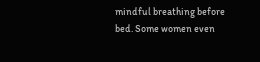mindful breathing before bed. Some women even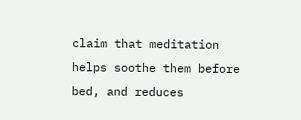claim that meditation helps soothe them before bed, and reduces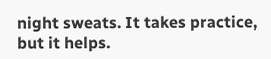night sweats. It takes practice, but it helps.